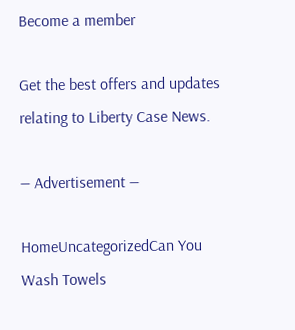Become a member

Get the best offers and updates relating to Liberty Case News.

― Advertisement ―

HomeUncategorizedCan You Wash Towels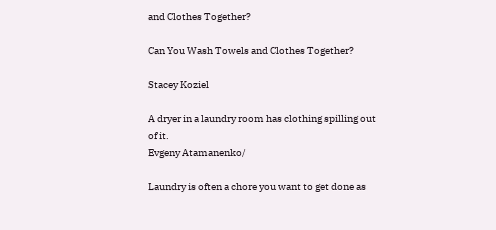and Clothes Together?

Can You Wash Towels and Clothes Together?

Stacey Koziel

A dryer in a laundry room has clothing spilling out of it.
Evgeny Atamanenko/

Laundry is often a chore you want to get done as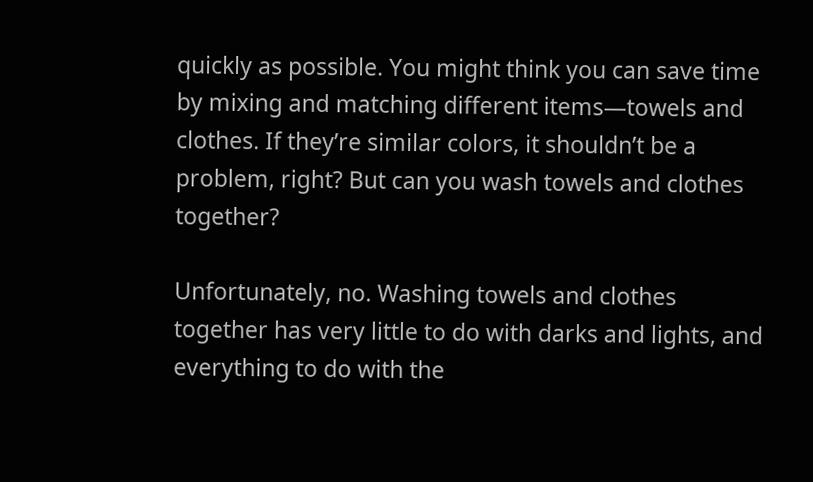quickly as possible. You might think you can save time by mixing and matching different items—towels and clothes. If they’re similar colors, it shouldn’t be a problem, right? But can you wash towels and clothes together?

Unfortunately, no. Washing towels and clothes together has very little to do with darks and lights, and everything to do with the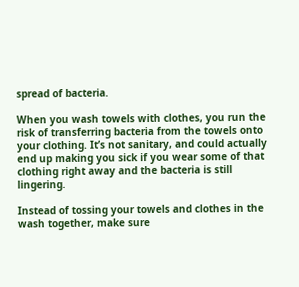spread of bacteria.

When you wash towels with clothes, you run the risk of transferring bacteria from the towels onto your clothing. It’s not sanitary, and could actually end up making you sick if you wear some of that clothing right away and the bacteria is still lingering.

Instead of tossing your towels and clothes in the wash together, make sure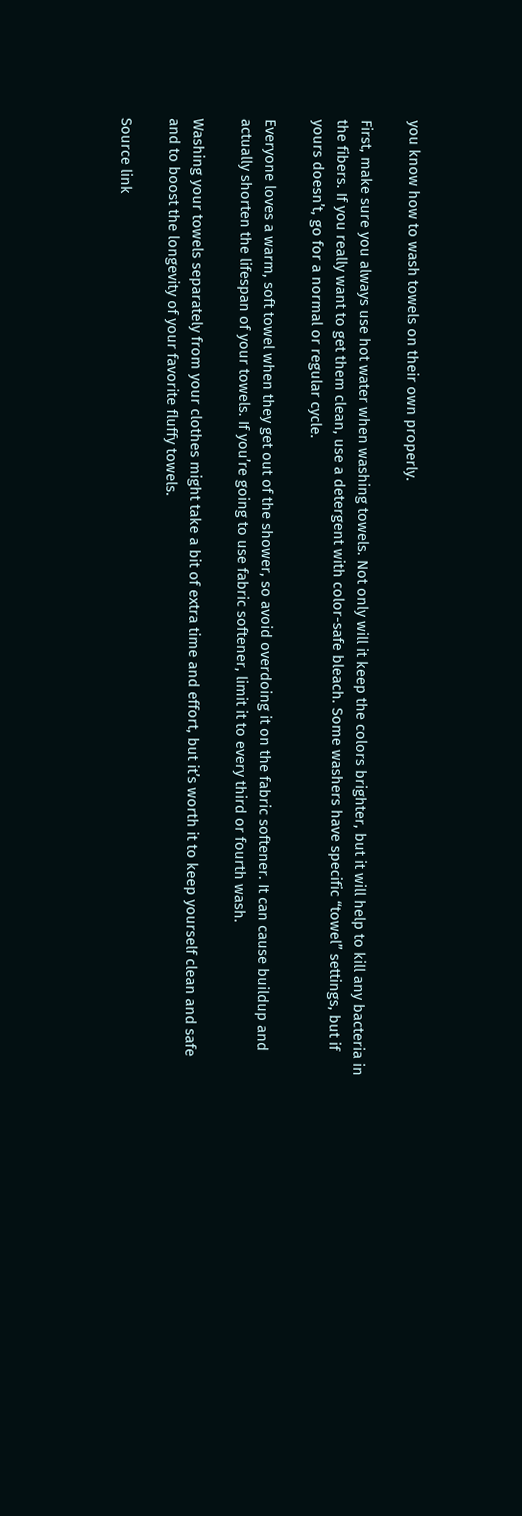you know how to wash towels on their own properly.

First, make sure you always use hot water when washing towels. Not only will it keep the colors brighter, but it will help to kill any bacteria in the fibers. If you really want to get them clean, use a detergent with color-safe bleach. Some washers have specific “towel” settings, but if yours doesn’t, go for a normal or regular cycle.

Everyone loves a warm, soft towel when they get out of the shower, so avoid overdoing it on the fabric softener. It can cause buildup and actually shorten the lifespan of your towels. If you’re going to use fabric softener, limit it to every third or fourth wash.

Washing your towels separately from your clothes might take a bit of extra time and effort, but it’s worth it to keep yourself clean and safe and to boost the longevity of your favorite fluffy towels.

Source link